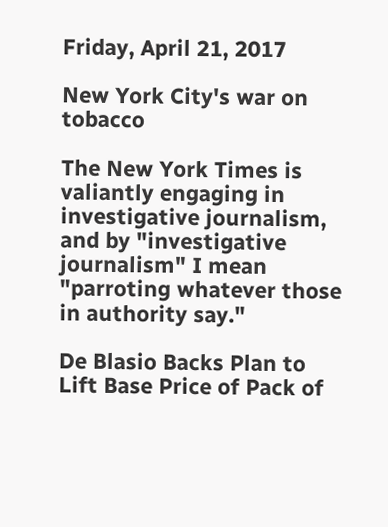Friday, April 21, 2017

New York City's war on tobacco

The New York Times is valiantly engaging in investigative journalism, and by "investigative journalism" I mean "parroting whatever those in authority say."

De Blasio Backs Plan to Lift Base Price of Pack of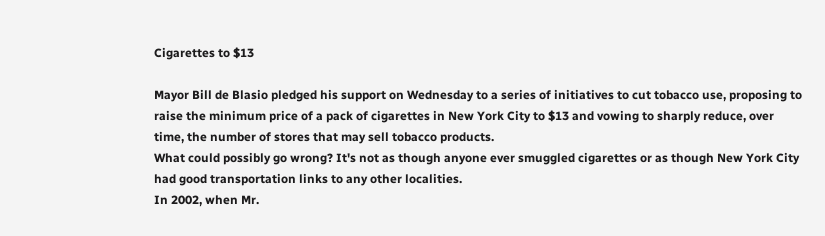Cigarettes to $13

Mayor Bill de Blasio pledged his support on Wednesday to a series of initiatives to cut tobacco use, proposing to raise the minimum price of a pack of cigarettes in New York City to $13 and vowing to sharply reduce, over time, the number of stores that may sell tobacco products.
What could possibly go wrong? It's not as though anyone ever smuggled cigarettes or as though New York City had good transportation links to any other localities.
In 2002, when Mr.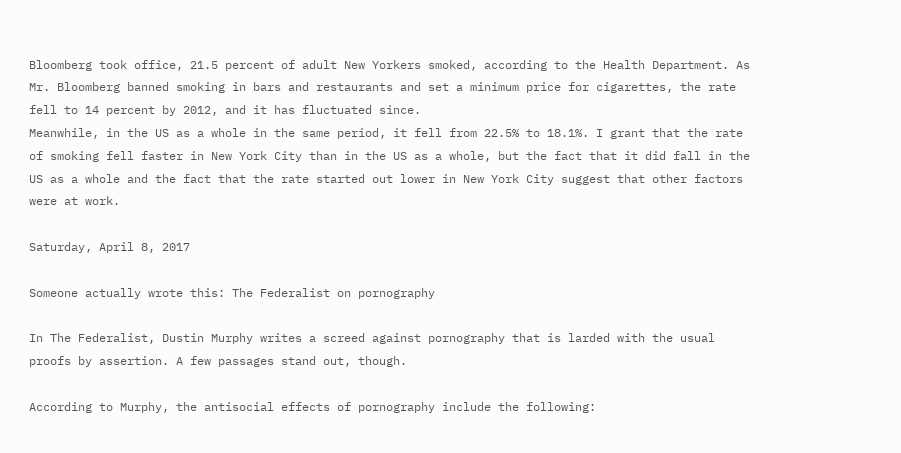Bloomberg took office, 21.5 percent of adult New Yorkers smoked, according to the Health Department. As Mr. Bloomberg banned smoking in bars and restaurants and set a minimum price for cigarettes, the rate fell to 14 percent by 2012, and it has fluctuated since.
Meanwhile, in the US as a whole in the same period, it fell from 22.5% to 18.1%. I grant that the rate of smoking fell faster in New York City than in the US as a whole, but the fact that it did fall in the US as a whole and the fact that the rate started out lower in New York City suggest that other factors were at work.

Saturday, April 8, 2017

Someone actually wrote this: The Federalist on pornography

In The Federalist, Dustin Murphy writes a screed against pornography that is larded with the usual proofs by assertion. A few passages stand out, though.

According to Murphy, the antisocial effects of pornography include the following: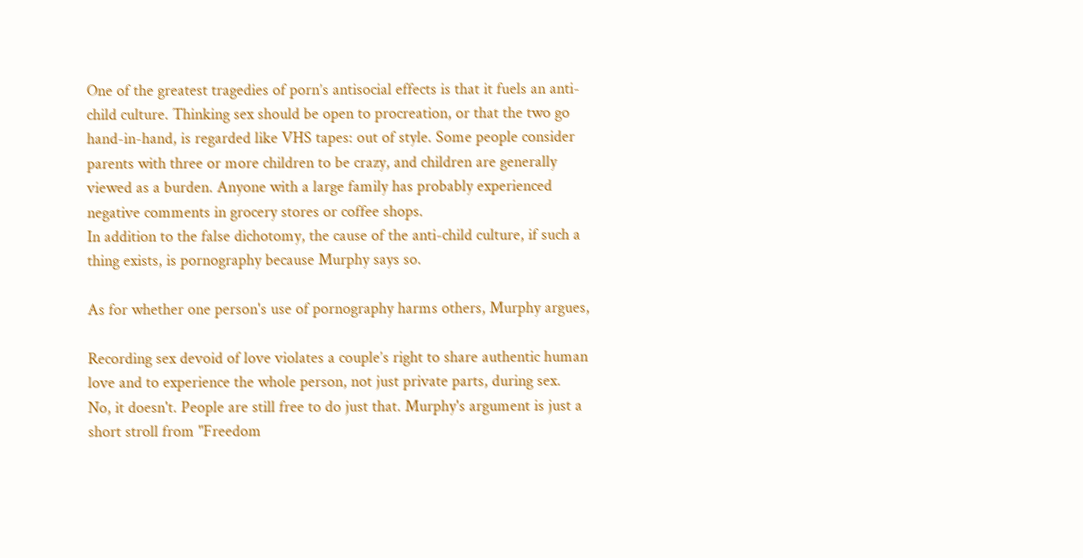One of the greatest tragedies of porn’s antisocial effects is that it fuels an anti-child culture. Thinking sex should be open to procreation, or that the two go hand-in-hand, is regarded like VHS tapes: out of style. Some people consider parents with three or more children to be crazy, and children are generally viewed as a burden. Anyone with a large family has probably experienced negative comments in grocery stores or coffee shops.
In addition to the false dichotomy, the cause of the anti-child culture, if such a thing exists, is pornography because Murphy says so.

As for whether one person's use of pornography harms others, Murphy argues,

Recording sex devoid of love violates a couple’s right to share authentic human love and to experience the whole person, not just private parts, during sex.
No, it doesn't. People are still free to do just that. Murphy's argument is just a short stroll from "Freedom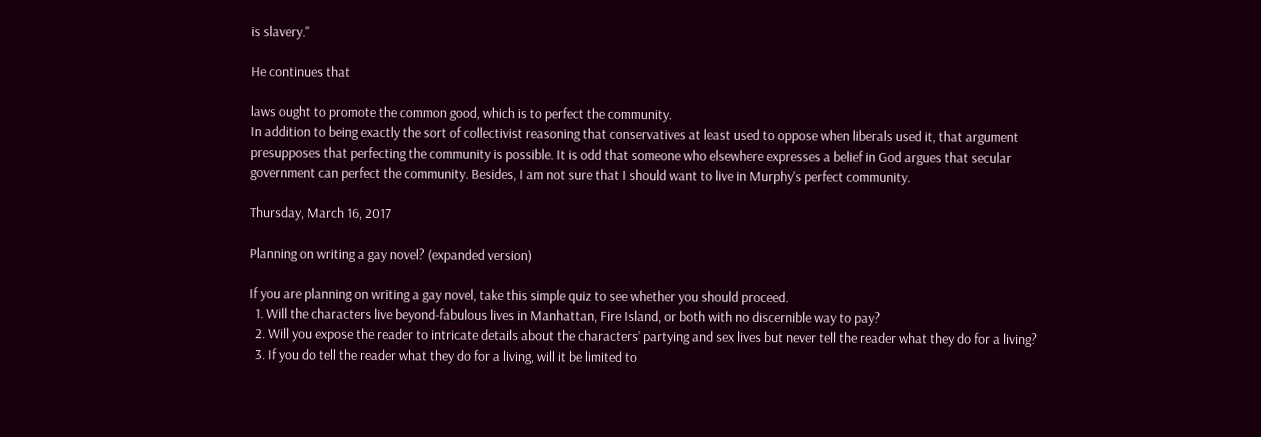is slavery."

He continues that

laws ought to promote the common good, which is to perfect the community.
In addition to being exactly the sort of collectivist reasoning that conservatives at least used to oppose when liberals used it, that argument presupposes that perfecting the community is possible. It is odd that someone who elsewhere expresses a belief in God argues that secular government can perfect the community. Besides, I am not sure that I should want to live in Murphy's perfect community.

Thursday, March 16, 2017

Planning on writing a gay novel? (expanded version)

If you are planning on writing a gay novel, take this simple quiz to see whether you should proceed.
  1. Will the characters live beyond-fabulous lives in Manhattan, Fire Island, or both with no discernible way to pay?
  2. Will you expose the reader to intricate details about the characters’ partying and sex lives but never tell the reader what they do for a living?
  3. If you do tell the reader what they do for a living, will it be limited to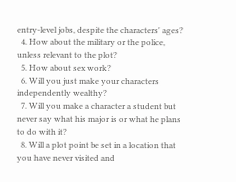entry-level jobs, despite the characters' ages?
  4. How about the military or the police, unless relevant to the plot?
  5. How about sex work?
  6. Will you just make your characters independently wealthy?
  7. Will you make a character a student but never say what his major is or what he plans to do with it?
  8. Will a plot point be set in a location that you have never visited and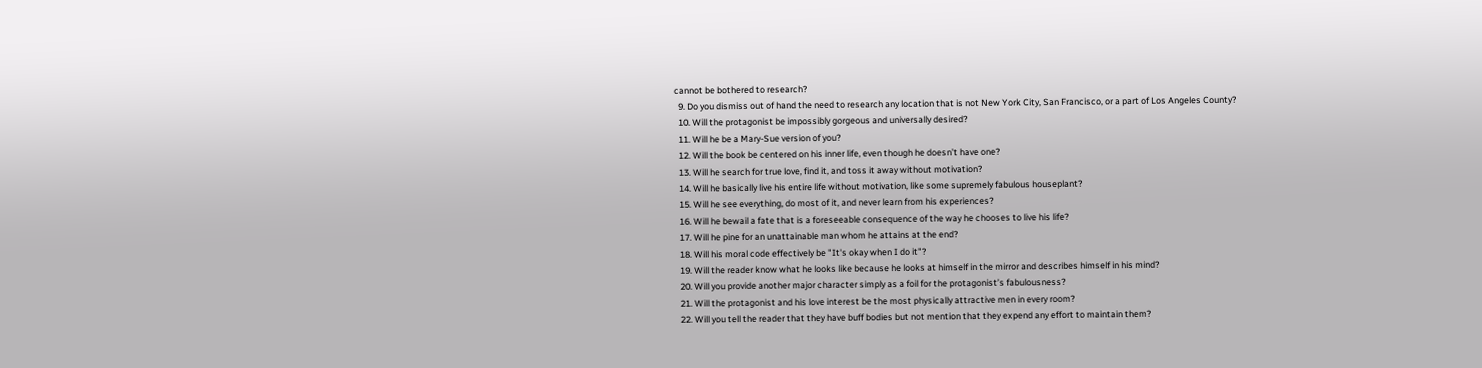cannot be bothered to research?
  9. Do you dismiss out of hand the need to research any location that is not New York City, San Francisco, or a part of Los Angeles County?
  10. Will the protagonist be impossibly gorgeous and universally desired?
  11. Will he be a Mary-Sue version of you?
  12. Will the book be centered on his inner life, even though he doesn’t have one?
  13. Will he search for true love, find it, and toss it away without motivation?
  14. Will he basically live his entire life without motivation, like some supremely fabulous houseplant?
  15. Will he see everything, do most of it, and never learn from his experiences?
  16. Will he bewail a fate that is a foreseeable consequence of the way he chooses to live his life?
  17. Will he pine for an unattainable man whom he attains at the end?
  18. Will his moral code effectively be "It's okay when I do it"?
  19. Will the reader know what he looks like because he looks at himself in the mirror and describes himself in his mind?
  20. Will you provide another major character simply as a foil for the protagonist’s fabulousness?
  21. Will the protagonist and his love interest be the most physically attractive men in every room?
  22. Will you tell the reader that they have buff bodies but not mention that they expend any effort to maintain them?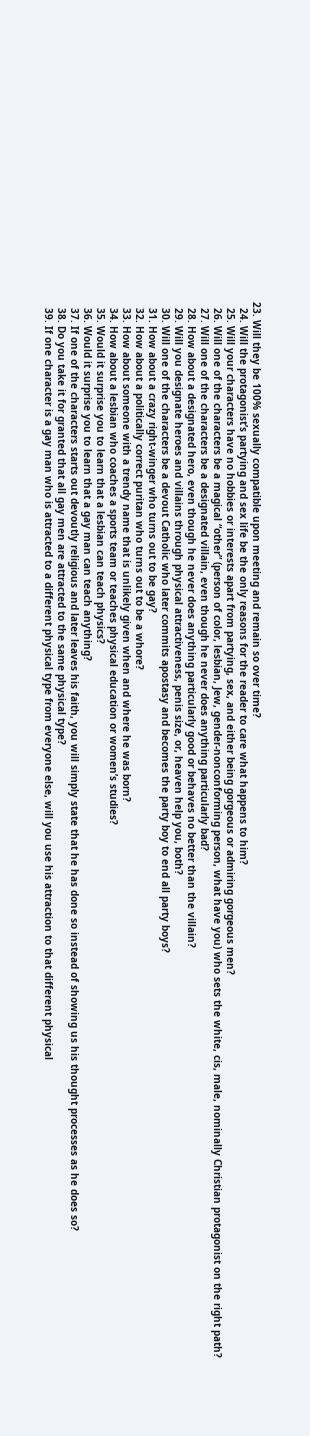23. Will they be 100% sexually compatible upon meeting and remain so over time?
  24. Will the protagonist’s partying and sex life be the only reasons for the reader to care what happens to him?
  25. Will your characters have no hobbies or interests apart from partying, sex, and either being gorgeous or admiring gorgeous men?
  26. Will one of the characters be a magical “other” (person of color, lesbian, Jew, gender-nonconforming person, what have you) who sets the white, cis, male, nominally Christian protagonist on the right path?
  27. Will one of the characters be a designated villain, even though he never does anything particularly bad?
  28. How about a designated hero, even though he never does anything particularly good or behaves no better than the villain?
  29. Will you designate heroes and villains through physical attractiveness, penis size, or, heaven help you, both?
  30. Will one of the characters be a devout Catholic who later commits apostasy and becomes the party boy to end all party boys?
  31. How about a crazy right-winger who turns out to be gay?
  32. How about a politically correct puritan who turns out to be a whore?
  33. How about someone with a trendy name that is unlikely given when and where he was born?
  34. How about a lesbian who coaches a sports team or teaches physical education or women’s studies?
  35. Would it surprise you to learn that a lesbian can teach physics?
  36. Would it surprise you to learn that a gay man can teach anything?
  37. If one of the characters starts out devoutly religious and later leaves his faith, you will simply state that he has done so instead of showing us his thought processes as he does so?
  38. Do you take it for granted that all gay men are attracted to the same physical type?
  39. If one character is a gay man who is attracted to a different physical type from everyone else, will you use his attraction to that different physical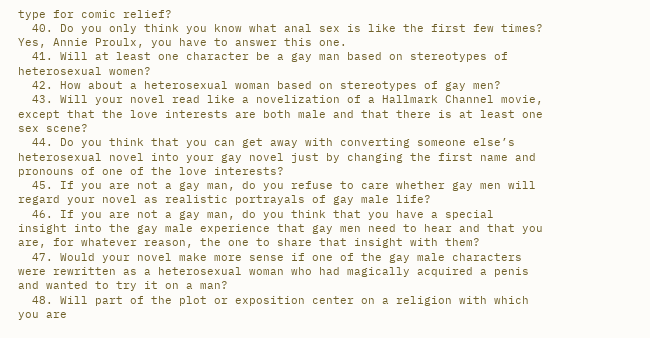type for comic relief?
  40. Do you only think you know what anal sex is like the first few times? Yes, Annie Proulx, you have to answer this one.
  41. Will at least one character be a gay man based on stereotypes of heterosexual women?
  42. How about a heterosexual woman based on stereotypes of gay men?
  43. Will your novel read like a novelization of a Hallmark Channel movie, except that the love interests are both male and that there is at least one sex scene?
  44. Do you think that you can get away with converting someone else’s heterosexual novel into your gay novel just by changing the first name and pronouns of one of the love interests?
  45. If you are not a gay man, do you refuse to care whether gay men will regard your novel as realistic portrayals of gay male life?
  46. If you are not a gay man, do you think that you have a special insight into the gay male experience that gay men need to hear and that you are, for whatever reason, the one to share that insight with them?
  47. Would your novel make more sense if one of the gay male characters were rewritten as a heterosexual woman who had magically acquired a penis and wanted to try it on a man?
  48. Will part of the plot or exposition center on a religion with which you are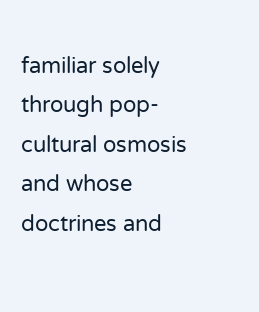familiar solely through pop-cultural osmosis and whose doctrines and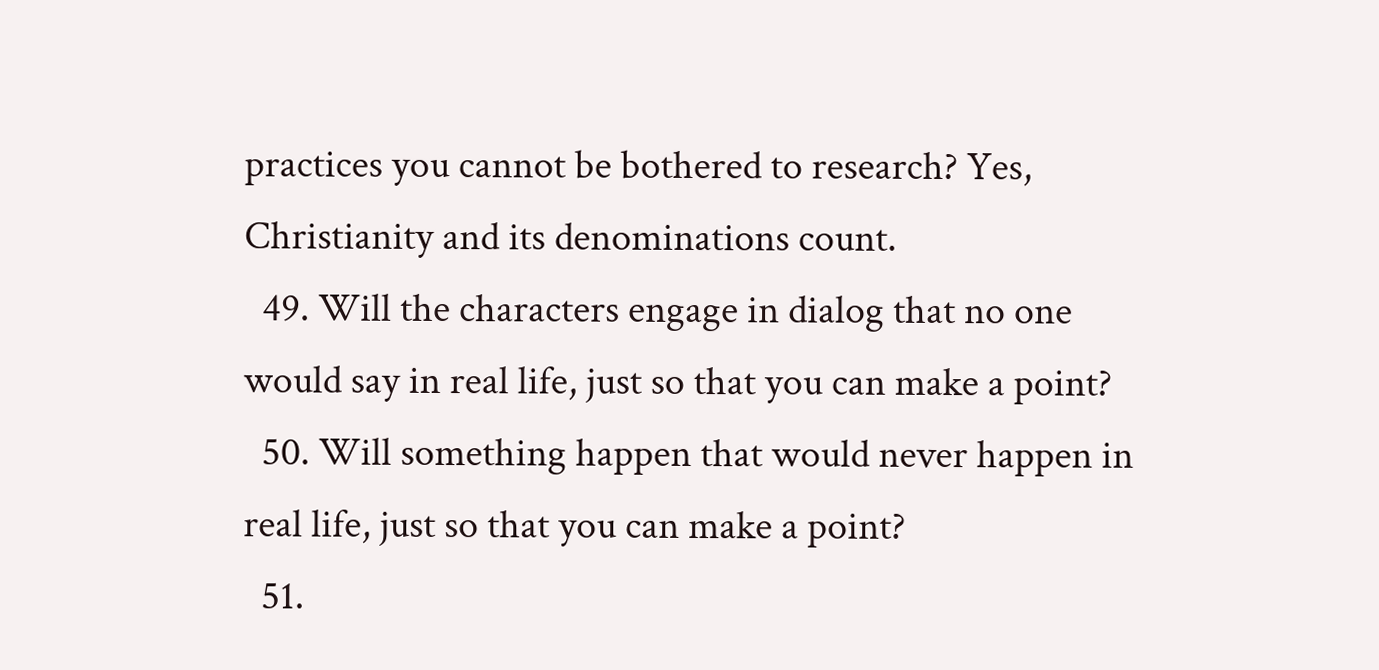practices you cannot be bothered to research? Yes, Christianity and its denominations count.
  49. Will the characters engage in dialog that no one would say in real life, just so that you can make a point?
  50. Will something happen that would never happen in real life, just so that you can make a point?
  51.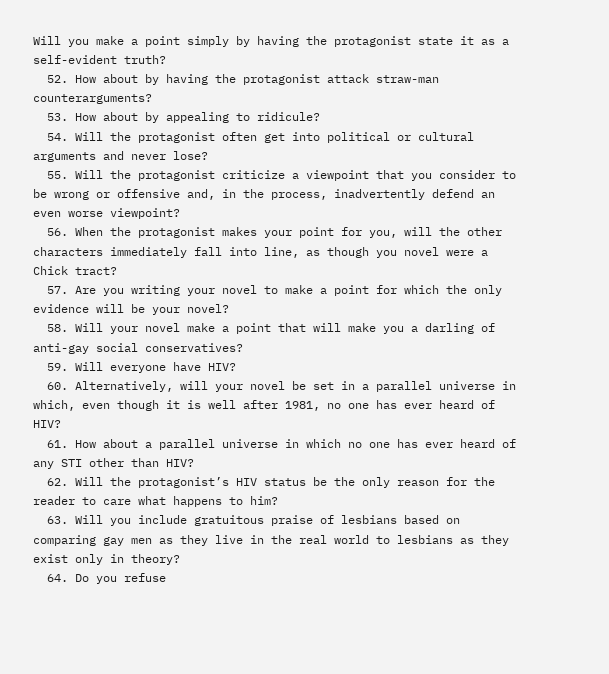Will you make a point simply by having the protagonist state it as a self-evident truth?
  52. How about by having the protagonist attack straw-man counterarguments?
  53. How about by appealing to ridicule?
  54. Will the protagonist often get into political or cultural arguments and never lose?
  55. Will the protagonist criticize a viewpoint that you consider to be wrong or offensive and, in the process, inadvertently defend an even worse viewpoint?
  56. When the protagonist makes your point for you, will the other characters immediately fall into line, as though you novel were a Chick tract?
  57. Are you writing your novel to make a point for which the only evidence will be your novel?
  58. Will your novel make a point that will make you a darling of anti-gay social conservatives?
  59. Will everyone have HIV?
  60. Alternatively, will your novel be set in a parallel universe in which, even though it is well after 1981, no one has ever heard of HIV?
  61. How about a parallel universe in which no one has ever heard of any STI other than HIV?
  62. Will the protagonist’s HIV status be the only reason for the reader to care what happens to him?
  63. Will you include gratuitous praise of lesbians based on comparing gay men as they live in the real world to lesbians as they exist only in theory?
  64. Do you refuse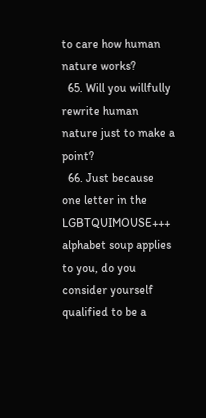to care how human nature works?
  65. Will you willfully rewrite human nature just to make a point?
  66. Just because one letter in the LGBTQUIMOUSE+++ alphabet soup applies to you, do you consider yourself qualified to be a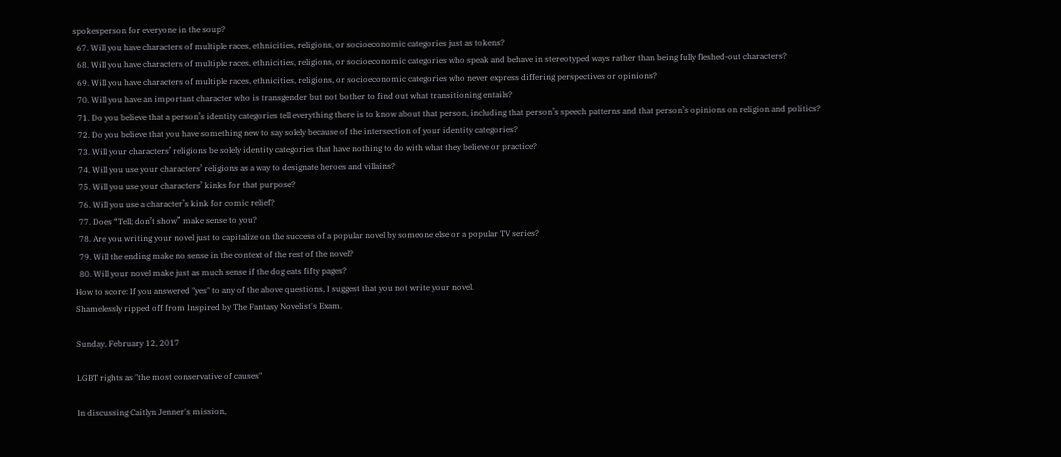spokesperson for everyone in the soup?
  67. Will you have characters of multiple races, ethnicities, religions, or socioeconomic categories just as tokens?
  68. Will you have characters of multiple races, ethnicities, religions, or socioeconomic categories who speak and behave in stereotyped ways rather than being fully fleshed-out characters?
  69. Will you have characters of multiple races, ethnicities, religions, or socioeconomic categories who never express differing perspectives or opinions?
  70. Will you have an important character who is transgender but not bother to find out what transitioning entails?
  71. Do you believe that a person’s identity categories tell everything there is to know about that person, including that person’s speech patterns and that person’s opinions on religion and politics?
  72. Do you believe that you have something new to say solely because of the intersection of your identity categories?
  73. Will your characters’ religions be solely identity categories that have nothing to do with what they believe or practice?
  74. Will you use your characters’ religions as a way to designate heroes and villains?
  75. Will you use your characters’ kinks for that purpose?
  76. Will you use a character’s kink for comic relief?
  77. Does “Tell; don’t show” make sense to you?
  78. Are you writing your novel just to capitalize on the success of a popular novel by someone else or a popular TV series?
  79. Will the ending make no sense in the context of the rest of the novel?
  80. Will your novel make just as much sense if the dog eats fifty pages?
How to score: If you answered "yes" to any of the above questions, I suggest that you not write your novel.
Shamelessly ripped off from Inspired by The Fantasy Novelist's Exam.

Sunday, February 12, 2017

LGBT rights as "the most conservative of causes"

In discussing Caitlyn Jenner's mission,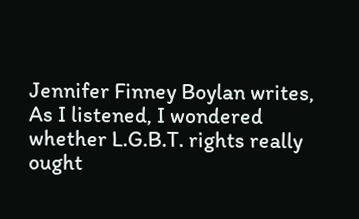Jennifer Finney Boylan writes,
As I listened, I wondered whether L.G.B.T. rights really ought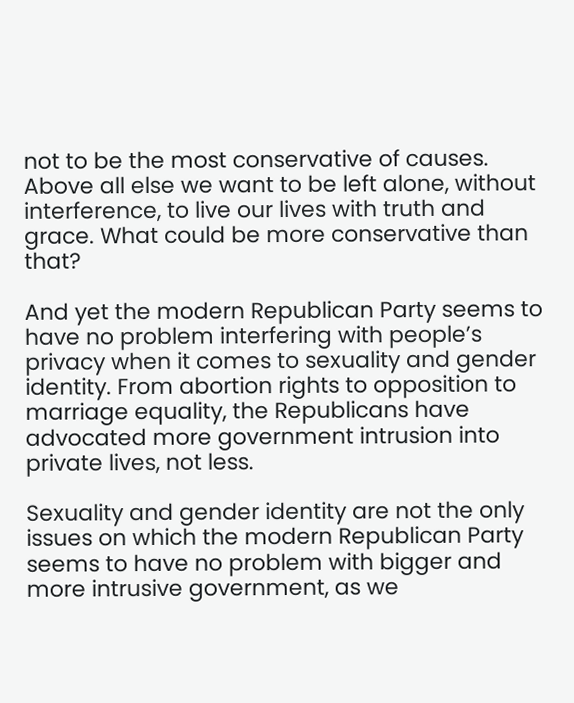not to be the most conservative of causes. Above all else we want to be left alone, without interference, to live our lives with truth and grace. What could be more conservative than that?

And yet the modern Republican Party seems to have no problem interfering with people’s privacy when it comes to sexuality and gender identity. From abortion rights to opposition to marriage equality, the Republicans have advocated more government intrusion into private lives, not less.

Sexuality and gender identity are not the only issues on which the modern Republican Party seems to have no problem with bigger and more intrusive government, as we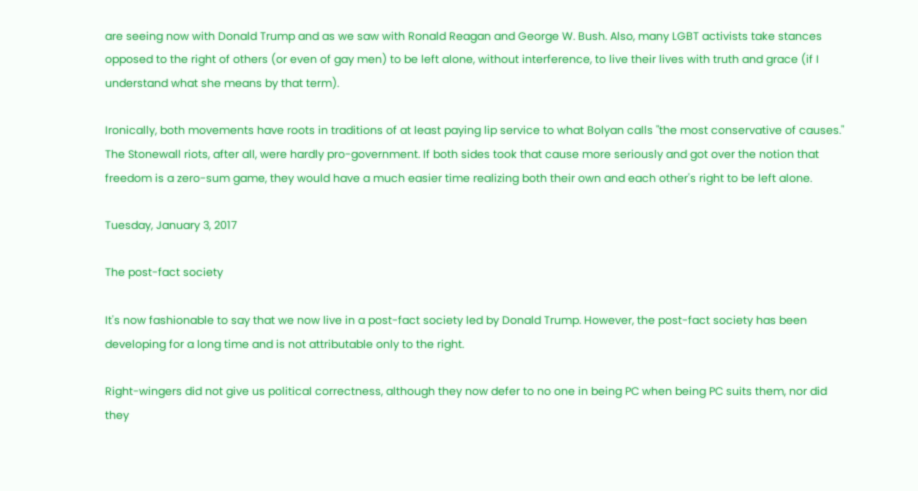are seeing now with Donald Trump and as we saw with Ronald Reagan and George W. Bush. Also, many LGBT activists take stances opposed to the right of others (or even of gay men) to be left alone, without interference, to live their lives with truth and grace (if I understand what she means by that term).

Ironically, both movements have roots in traditions of at least paying lip service to what Bolyan calls "the most conservative of causes." The Stonewall riots, after all, were hardly pro-government. If both sides took that cause more seriously and got over the notion that freedom is a zero-sum game, they would have a much easier time realizing both their own and each other's right to be left alone.

Tuesday, January 3, 2017

The post-fact society

It's now fashionable to say that we now live in a post-fact society led by Donald Trump. However, the post-fact society has been developing for a long time and is not attributable only to the right.

Right-wingers did not give us political correctness, although they now defer to no one in being PC when being PC suits them, nor did they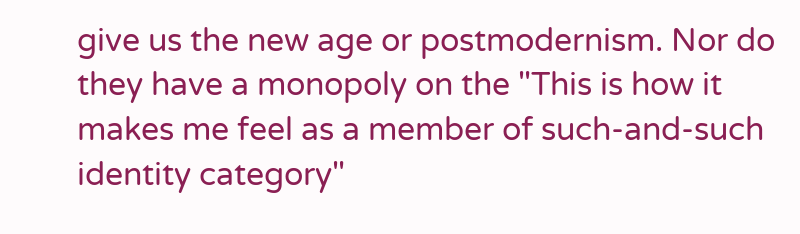give us the new age or postmodernism. Nor do they have a monopoly on the "This is how it makes me feel as a member of such-and-such identity category"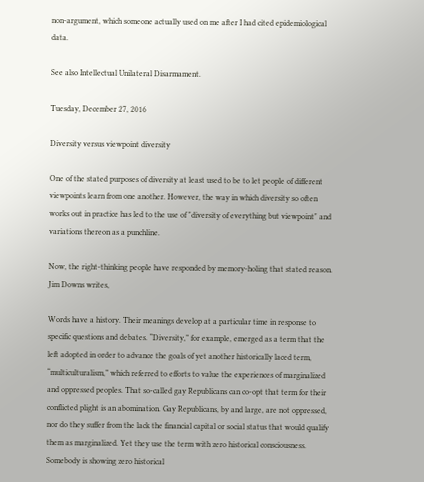non-argument, which someone actually used on me after I had cited epidemiological data.

See also Intellectual Unilateral Disarmament.

Tuesday, December 27, 2016

Diversity versus viewpoint diversity

One of the stated purposes of diversity at least used to be to let people of different viewpoints learn from one another. However, the way in which diversity so often works out in practice has led to the use of "diversity of everything but viewpoint" and variations thereon as a punchline.

Now, the right-thinking people have responded by memory-holing that stated reason. Jim Downs writes,

Words have a history. Their meanings develop at a particular time in response to specific questions and debates. “Diversity,” for example, emerged as a term that the left adopted in order to advance the goals of yet another historically laced term, “multiculturalism,” which referred to efforts to value the experiences of marginalized and oppressed peoples. That so-called gay Republicans can co-opt that term for their conflicted plight is an abomination. Gay Republicans, by and large, are not oppressed, nor do they suffer from the lack the financial capital or social status that would qualify them as marginalized. Yet they use the term with zero historical consciousness.
Somebody is showing zero historical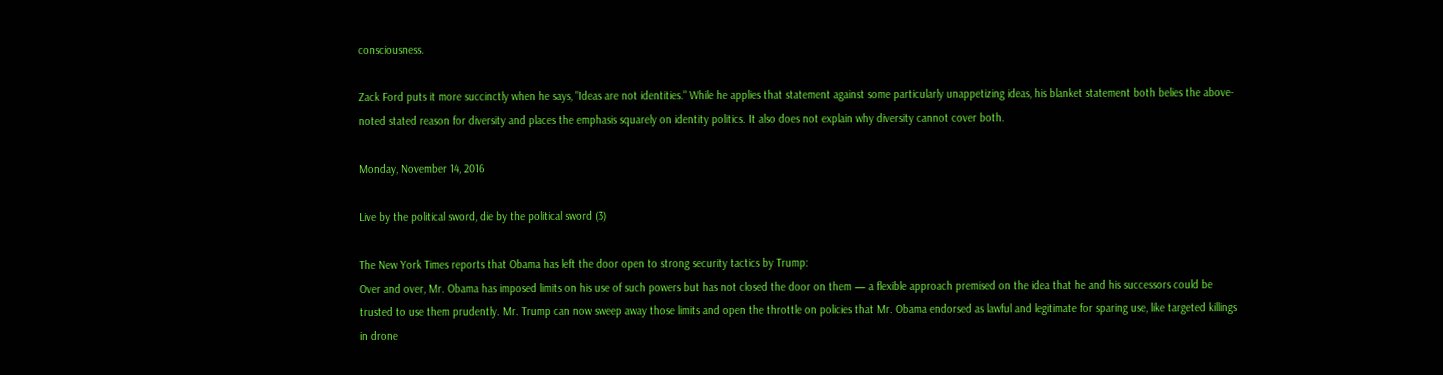consciousness.

Zack Ford puts it more succinctly when he says, "Ideas are not identities." While he applies that statement against some particularly unappetizing ideas, his blanket statement both belies the above-noted stated reason for diversity and places the emphasis squarely on identity politics. It also does not explain why diversity cannot cover both.

Monday, November 14, 2016

Live by the political sword, die by the political sword (3)

The New York Times reports that Obama has left the door open to strong security tactics by Trump:
Over and over, Mr. Obama has imposed limits on his use of such powers but has not closed the door on them — a flexible approach premised on the idea that he and his successors could be trusted to use them prudently. Mr. Trump can now sweep away those limits and open the throttle on policies that Mr. Obama endorsed as lawful and legitimate for sparing use, like targeted killings in drone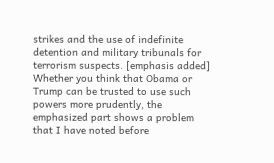strikes and the use of indefinite detention and military tribunals for terrorism suspects. [emphasis added]
Whether you think that Obama or Trump can be trusted to use such powers more prudently, the emphasized part shows a problem that I have noted before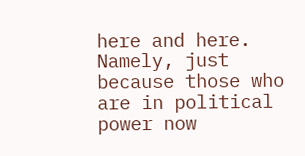here and here. Namely, just because those who are in political power now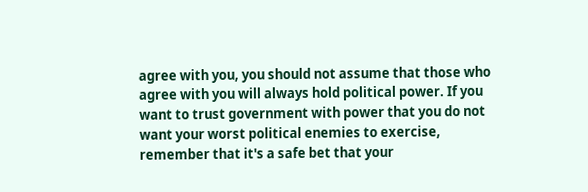agree with you, you should not assume that those who agree with you will always hold political power. If you want to trust government with power that you do not want your worst political enemies to exercise, remember that it's a safe bet that your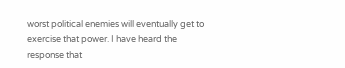worst political enemies will eventually get to exercise that power. I have heard the response that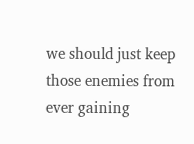we should just keep those enemies from ever gaining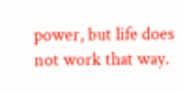power, but life does not work that way.